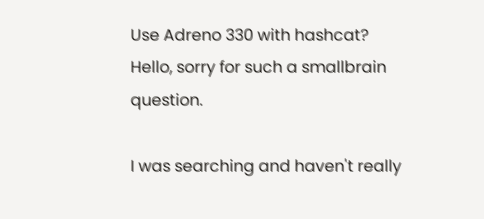Use Adreno 330 with hashcat?
Hello, sorry for such a smallbrain question.

I was searching and haven't really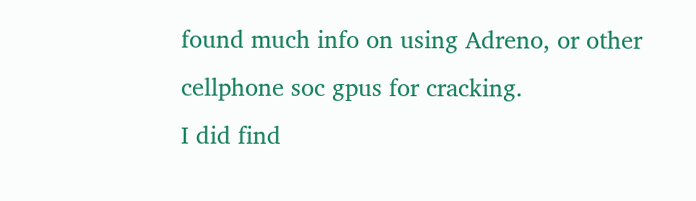found much info on using Adreno, or other cellphone soc gpus for cracking.
I did find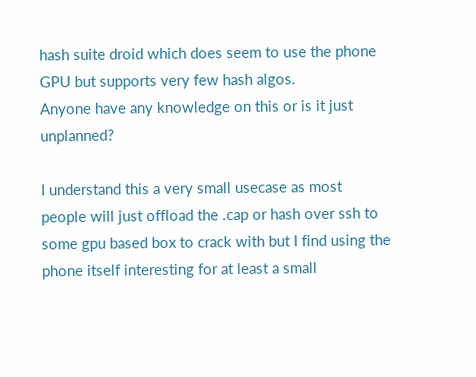hash suite droid which does seem to use the phone GPU but supports very few hash algos.
Anyone have any knowledge on this or is it just unplanned?

I understand this a very small usecase as most people will just offload the .cap or hash over ssh to some gpu based box to crack with but I find using the phone itself interesting for at least a small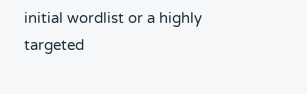initial wordlist or a highly targeted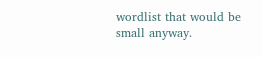wordlist that would be small anyway.